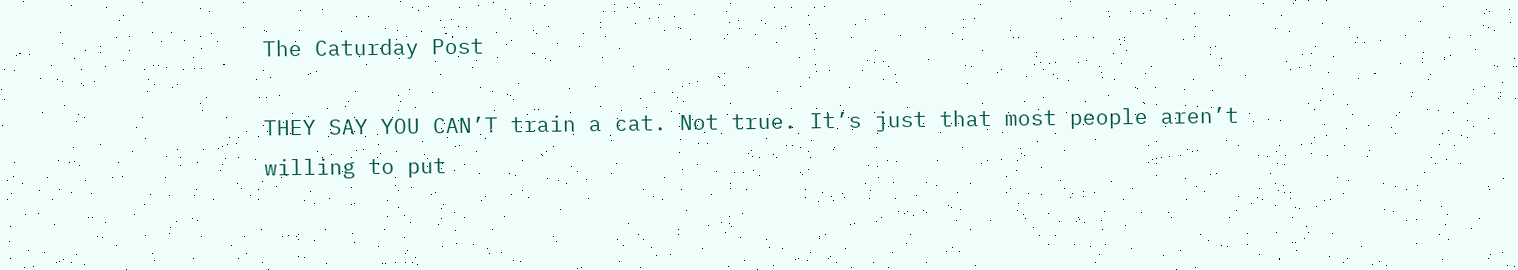The Caturday Post

THEY SAY YOU CAN’T train a cat. Not true. It’s just that most people aren’t willing to put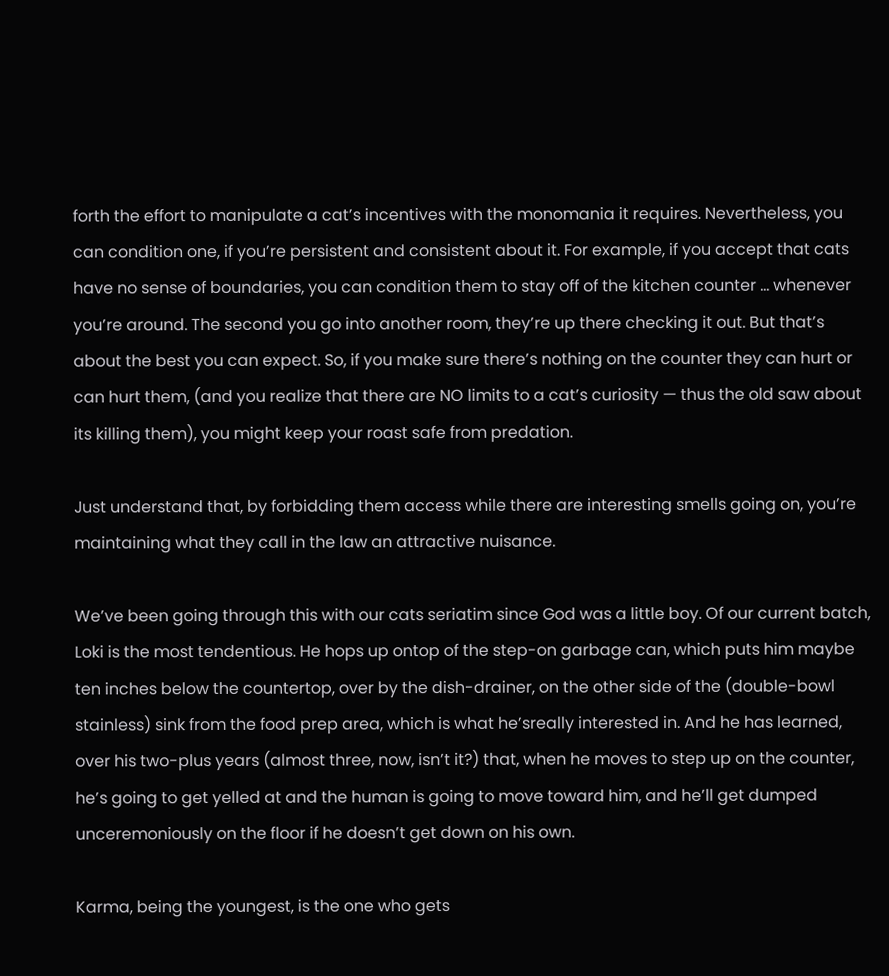forth the effort to manipulate a cat’s incentives with the monomania it requires. Nevertheless, you can condition one, if you’re persistent and consistent about it. For example, if you accept that cats have no sense of boundaries, you can condition them to stay off of the kitchen counter … whenever you’re around. The second you go into another room, they’re up there checking it out. But that’s about the best you can expect. So, if you make sure there’s nothing on the counter they can hurt or can hurt them, (and you realize that there are NO limits to a cat’s curiosity — thus the old saw about its killing them), you might keep your roast safe from predation.

Just understand that, by forbidding them access while there are interesting smells going on, you’re maintaining what they call in the law an attractive nuisance.

We’ve been going through this with our cats seriatim since God was a little boy. Of our current batch, Loki is the most tendentious. He hops up ontop of the step-on garbage can, which puts him maybe ten inches below the countertop, over by the dish-drainer, on the other side of the (double-bowl stainless) sink from the food prep area, which is what he’sreally interested in. And he has learned, over his two-plus years (almost three, now, isn’t it?) that, when he moves to step up on the counter, he’s going to get yelled at and the human is going to move toward him, and he’ll get dumped unceremoniously on the floor if he doesn’t get down on his own.

Karma, being the youngest, is the one who gets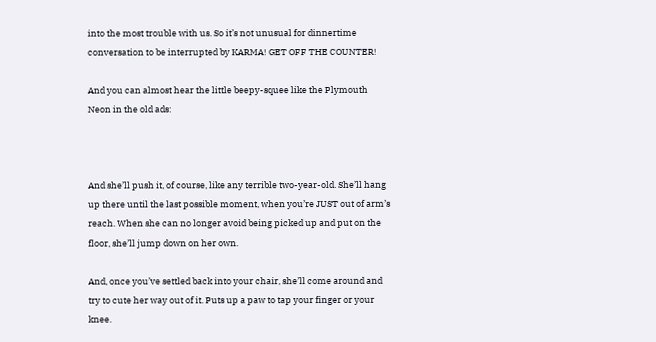into the most trouble with us. So it’s not unusual for dinnertime conversation to be interrupted by KARMA! GET OFF THE COUNTER!

And you can almost hear the little beepy-squee like the Plymouth Neon in the old ads:



And she’ll push it, of course, like any terrible two-year-old. She’ll hang up there until the last possible moment, when you’re JUST out of arm’s reach. When she can no longer avoid being picked up and put on the floor, she’ll jump down on her own.

And, once you’ve settled back into your chair, she’ll come around and try to cute her way out of it. Puts up a paw to tap your finger or your knee.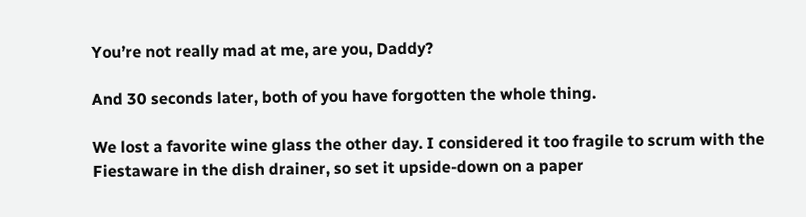You’re not really mad at me, are you, Daddy?

And 30 seconds later, both of you have forgotten the whole thing.

We lost a favorite wine glass the other day. I considered it too fragile to scrum with the Fiestaware in the dish drainer, so set it upside-down on a paper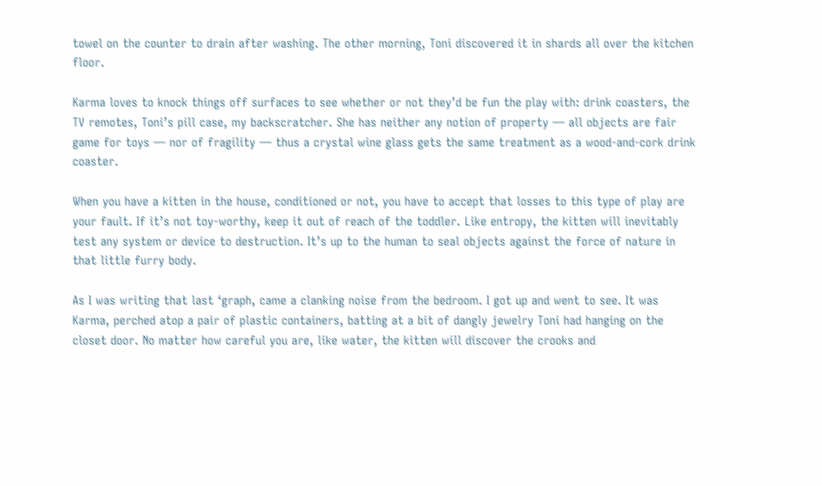towel on the counter to drain after washing. The other morning, Toni discovered it in shards all over the kitchen floor.

Karma loves to knock things off surfaces to see whether or not they’d be fun the play with: drink coasters, the TV remotes, Toni’s pill case, my backscratcher. She has neither any notion of property — all objects are fair game for toys — nor of fragility — thus a crystal wine glass gets the same treatment as a wood-and-cork drink coaster.

When you have a kitten in the house, conditioned or not, you have to accept that losses to this type of play are your fault. If it’s not toy-worthy, keep it out of reach of the toddler. Like entropy, the kitten will inevitably test any system or device to destruction. It’s up to the human to seal objects against the force of nature in that little furry body.

As I was writing that last ‘graph, came a clanking noise from the bedroom. I got up and went to see. It was Karma, perched atop a pair of plastic containers, batting at a bit of dangly jewelry Toni had hanging on the closet door. No matter how careful you are, like water, the kitten will discover the crooks and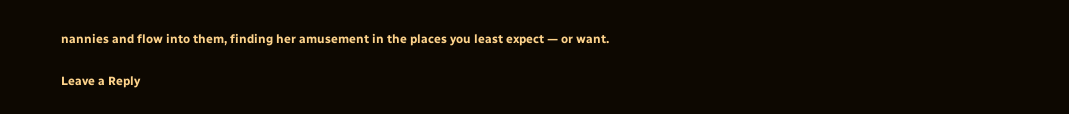nannies and flow into them, finding her amusement in the places you least expect — or want.

Leave a Reply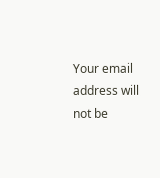Your email address will not be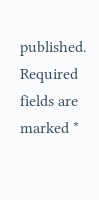published. Required fields are marked *